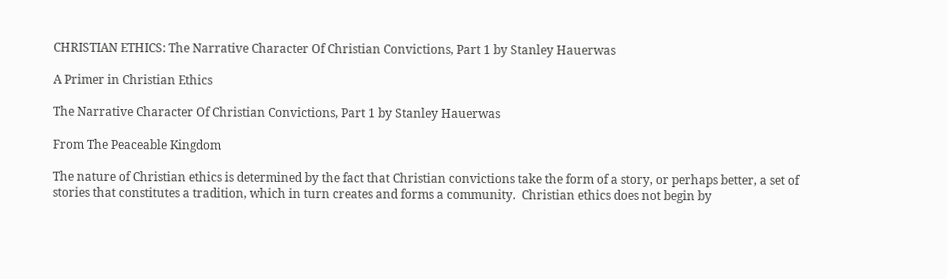CHRISTIAN ETHICS: The Narrative Character Of Christian Convictions, Part 1 by Stanley Hauerwas

A Primer in Christian Ethics

The Narrative Character Of Christian Convictions, Part 1 by Stanley Hauerwas

From The Peaceable Kingdom

The nature of Christian ethics is determined by the fact that Christian convictions take the form of a story, or perhaps better, a set of stories that constitutes a tradition, which in turn creates and forms a community.  Christian ethics does not begin by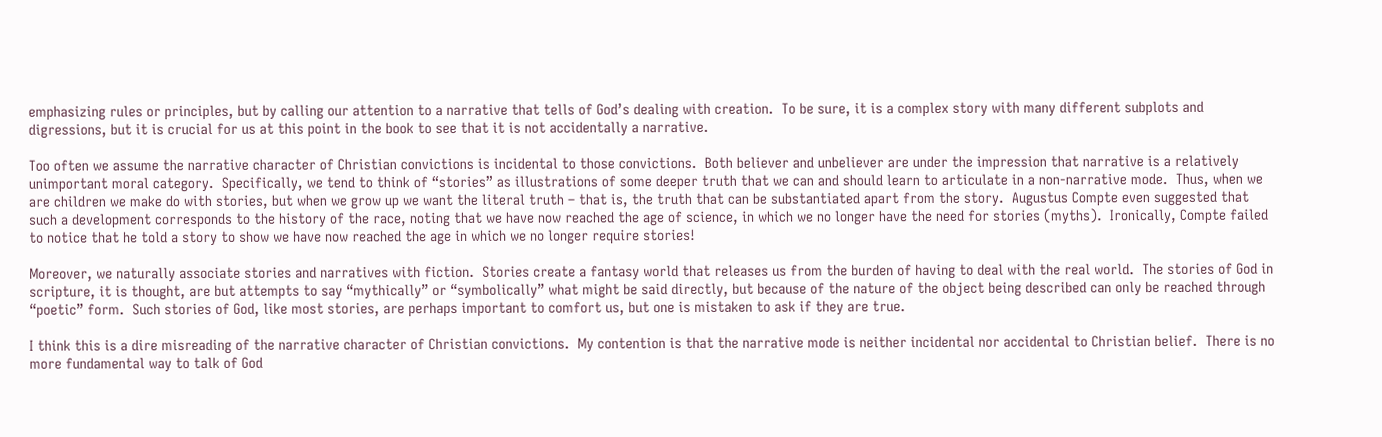emphasizing rules or principles, but by calling our attention to a narrative that tells of God’s dealing with creation.  To be sure, it is a complex story with many different subplots and digressions, but it is crucial for us at this point in the book to see that it is not accidentally a narrative.

Too often we assume the narrative character of Christian convictions is incidental to those convictions.  Both believer and unbeliever are under the impression that narrative is a relatively unimportant moral category.  Specifically, we tend to think of “stories” as illustrations of some deeper truth that we can and should learn to articulate in a non-narrative mode.  Thus, when we are children we make do with stories, but when we grow up we want the literal truth – that is, the truth that can be substantiated apart from the story.  Augustus Compte even suggested that such a development corresponds to the history of the race, noting that we have now reached the age of science, in which we no longer have the need for stories (myths).  Ironically, Compte failed to notice that he told a story to show we have now reached the age in which we no longer require stories!

Moreover, we naturally associate stories and narratives with fiction.  Stories create a fantasy world that releases us from the burden of having to deal with the real world.  The stories of God in scripture, it is thought, are but attempts to say “mythically” or “symbolically” what might be said directly, but because of the nature of the object being described can only be reached through “poetic” form.  Such stories of God, like most stories, are perhaps important to comfort us, but one is mistaken to ask if they are true.

I think this is a dire misreading of the narrative character of Christian convictions.  My contention is that the narrative mode is neither incidental nor accidental to Christian belief.  There is no more fundamental way to talk of God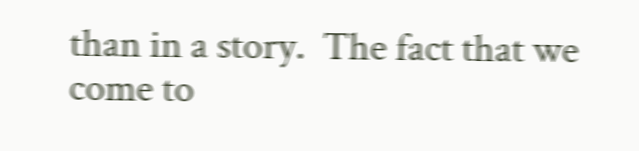than in a story.  The fact that we come to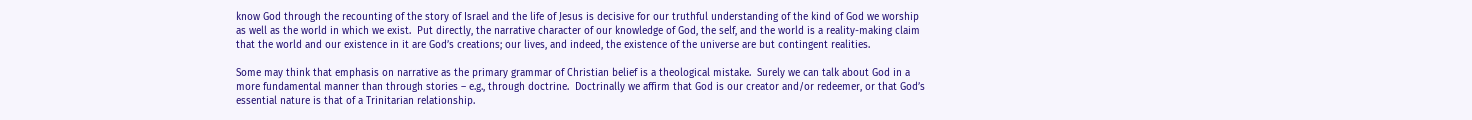know God through the recounting of the story of Israel and the life of Jesus is decisive for our truthful understanding of the kind of God we worship as well as the world in which we exist.  Put directly, the narrative character of our knowledge of God, the self, and the world is a reality-making claim that the world and our existence in it are God’s creations; our lives, and indeed, the existence of the universe are but contingent realities.

Some may think that emphasis on narrative as the primary grammar of Christian belief is a theological mistake.  Surely we can talk about God in a more fundamental manner than through stories – e.g., through doctrine.  Doctrinally we affirm that God is our creator and/or redeemer, or that God’s essential nature is that of a Trinitarian relationship.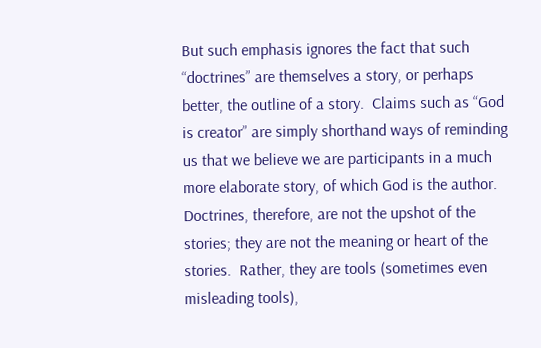But such emphasis ignores the fact that such “doctrines” are themselves a story, or perhaps better, the outline of a story.  Claims such as “God is creator” are simply shorthand ways of reminding us that we believe we are participants in a much more elaborate story, of which God is the author.  Doctrines, therefore, are not the upshot of the stories; they are not the meaning or heart of the stories.  Rather, they are tools (sometimes even misleading tools),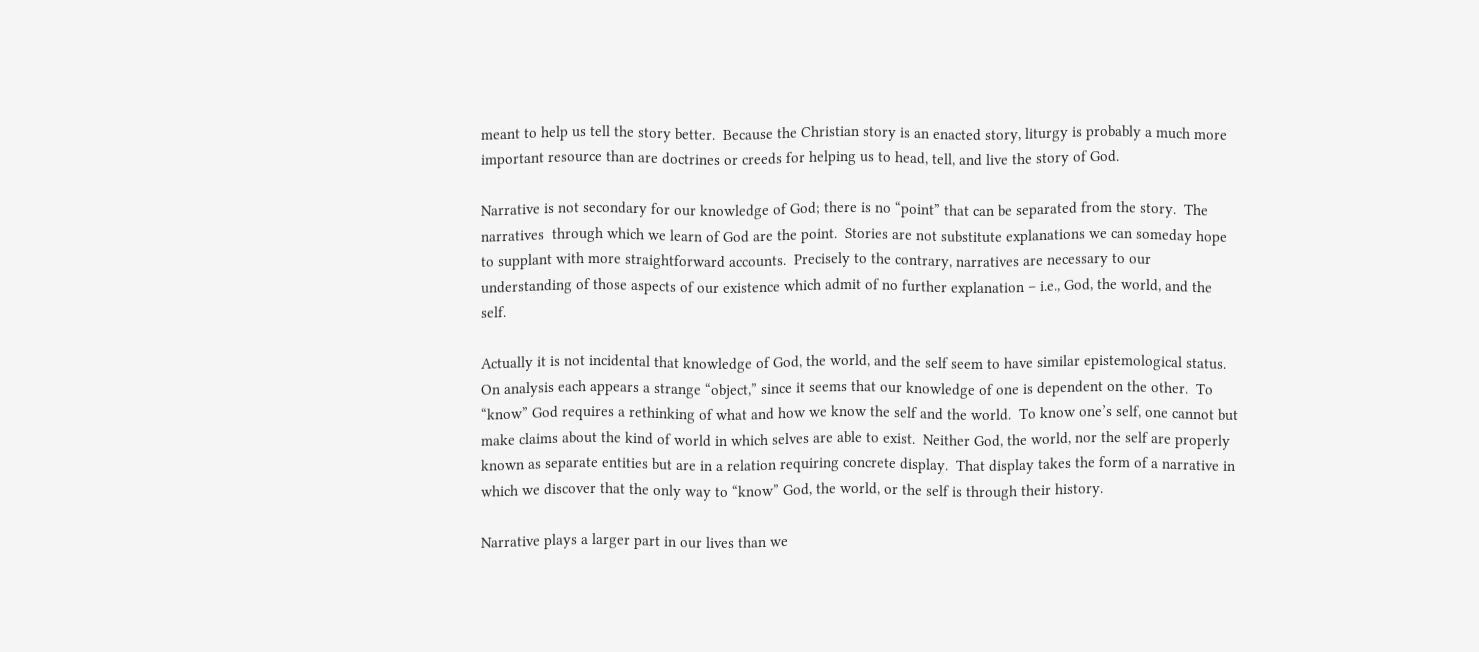meant to help us tell the story better.  Because the Christian story is an enacted story, liturgy is probably a much more important resource than are doctrines or creeds for helping us to head, tell, and live the story of God.

Narrative is not secondary for our knowledge of God; there is no “point” that can be separated from the story.  The narratives  through which we learn of God are the point.  Stories are not substitute explanations we can someday hope to supplant with more straightforward accounts.  Precisely to the contrary, narratives are necessary to our understanding of those aspects of our existence which admit of no further explanation – i.e., God, the world, and the self.

Actually it is not incidental that knowledge of God, the world, and the self seem to have similar epistemological status.  On analysis each appears a strange “object,” since it seems that our knowledge of one is dependent on the other.  To “know” God requires a rethinking of what and how we know the self and the world.  To know one’s self, one cannot but make claims about the kind of world in which selves are able to exist.  Neither God, the world, nor the self are properly known as separate entities but are in a relation requiring concrete display.  That display takes the form of a narrative in which we discover that the only way to “know” God, the world, or the self is through their history.

Narrative plays a larger part in our lives than we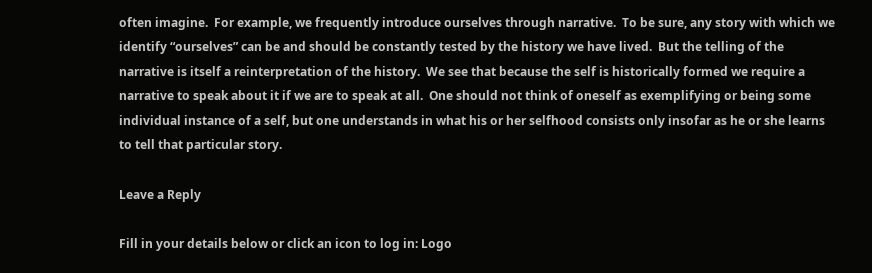often imagine.  For example, we frequently introduce ourselves through narrative.  To be sure, any story with which we identify “ourselves” can be and should be constantly tested by the history we have lived.  But the telling of the narrative is itself a reinterpretation of the history.  We see that because the self is historically formed we require a narrative to speak about it if we are to speak at all.  One should not think of oneself as exemplifying or being some individual instance of a self, but one understands in what his or her selfhood consists only insofar as he or she learns to tell that particular story.

Leave a Reply

Fill in your details below or click an icon to log in: Logo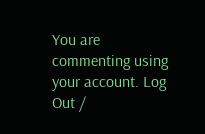You are commenting using your account. Log Out /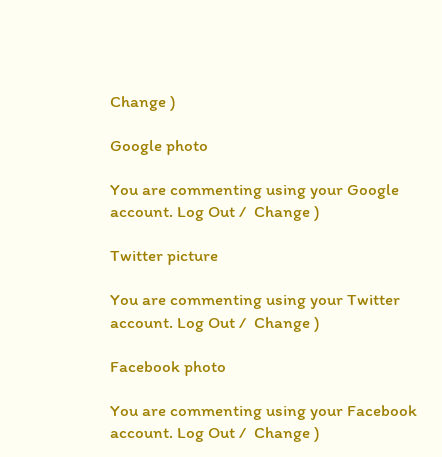Change )

Google photo

You are commenting using your Google account. Log Out /  Change )

Twitter picture

You are commenting using your Twitter account. Log Out /  Change )

Facebook photo

You are commenting using your Facebook account. Log Out /  Change )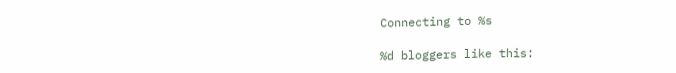Connecting to %s

%d bloggers like this: